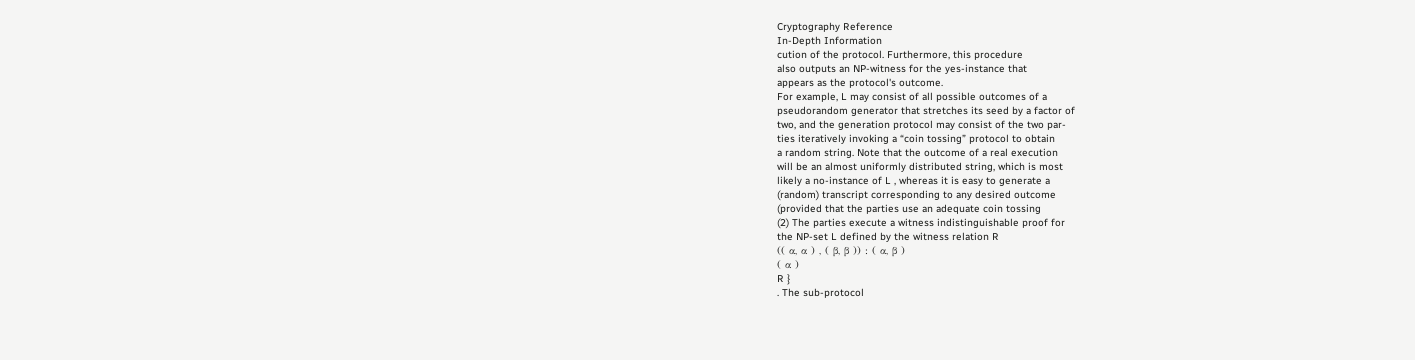Cryptography Reference
In-Depth Information
cution of the protocol. Furthermore, this procedure
also outputs an NP-witness for the yes-instance that
appears as the protocol's outcome.
For example, L may consist of all possible outcomes of a
pseudorandom generator that stretches its seed by a factor of
two, and the generation protocol may consist of the two par-
ties iteratively invoking a “coin tossing” protocol to obtain
a random string. Note that the outcome of a real execution
will be an almost uniformly distributed string, which is most
likely a no-instance of L , whereas it is easy to generate a
(random) transcript corresponding to any desired outcome
(provided that the parties use an adequate coin tossing
(2) The parties execute a witness indistinguishable proof for
the NP-set L defined by the witness relation R
(( α, α ) , ( β, β )) : ( α, β )
( α )
R }
. The sub-protocol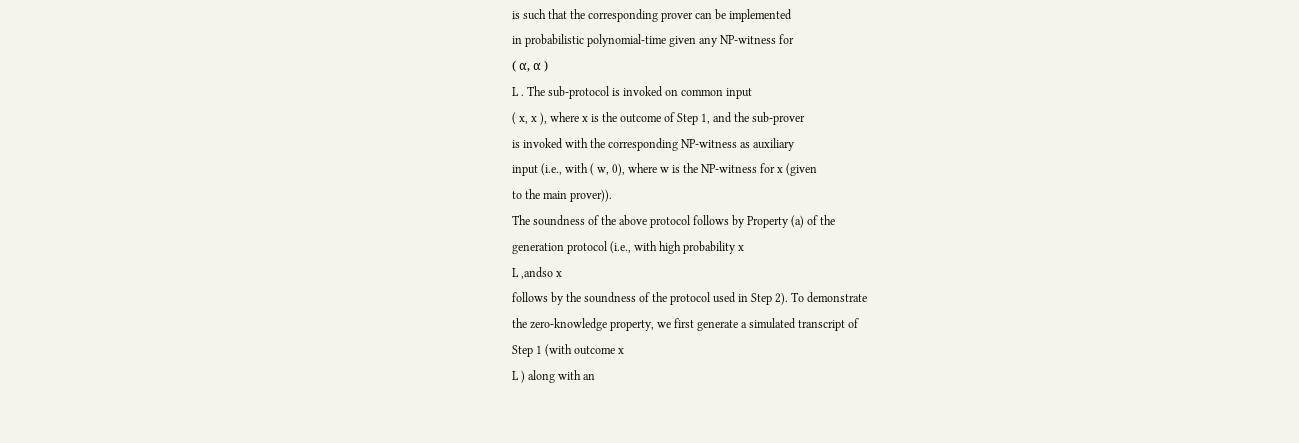is such that the corresponding prover can be implemented
in probabilistic polynomial-time given any NP-witness for
( α, α )
L . The sub-protocol is invoked on common input
( x, x ), where x is the outcome of Step 1, and the sub-prover
is invoked with the corresponding NP-witness as auxiliary
input (i.e., with ( w, 0), where w is the NP-witness for x (given
to the main prover)).
The soundness of the above protocol follows by Property (a) of the
generation protocol (i.e., with high probability x
L ,andso x
follows by the soundness of the protocol used in Step 2). To demonstrate
the zero-knowledge property, we first generate a simulated transcript of
Step 1 (with outcome x
L ) along with an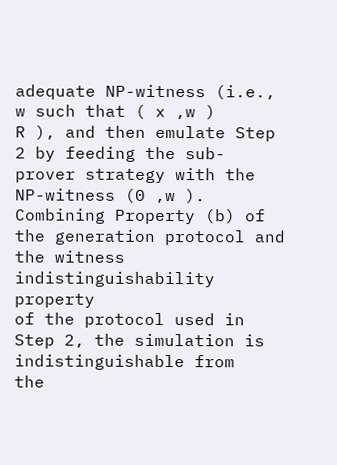adequate NP-witness (i.e.,
w such that ( x ,w )
R ), and then emulate Step 2 by feeding the sub-
prover strategy with the NP-witness (0 ,w ). Combining Property (b) of
the generation protocol and the witness indistinguishability property
of the protocol used in Step 2, the simulation is indistinguishable from
the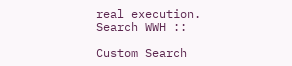real execution.
Search WWH ::

Custom Search